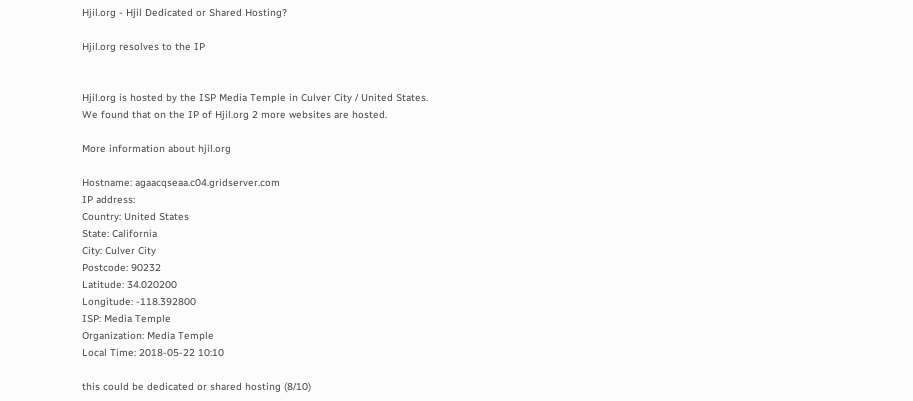Hjil.org - Hjil Dedicated or Shared Hosting?

Hjil.org resolves to the IP


Hjil.org is hosted by the ISP Media Temple in Culver City / United States.
We found that on the IP of Hjil.org 2 more websites are hosted.

More information about hjil.org

Hostname: agaacqseaa.c04.gridserver.com
IP address:
Country: United States
State: California
City: Culver City
Postcode: 90232
Latitude: 34.020200
Longitude: -118.392800
ISP: Media Temple
Organization: Media Temple
Local Time: 2018-05-22 10:10

this could be dedicated or shared hosting (8/10)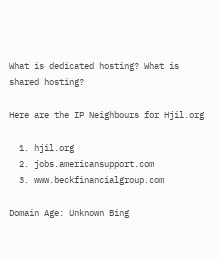What is dedicated hosting? What is shared hosting?

Here are the IP Neighbours for Hjil.org

  1. hjil.org
  2. jobs.americansupport.com
  3. www.beckfinancialgroup.com

Domain Age: Unknown Bing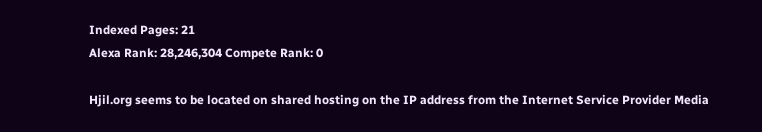Indexed Pages: 21
Alexa Rank: 28,246,304 Compete Rank: 0

Hjil.org seems to be located on shared hosting on the IP address from the Internet Service Provider Media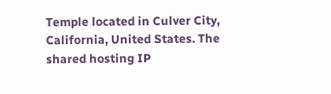Temple located in Culver City, California, United States. The shared hosting IP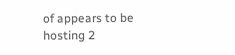of appears to be hosting 2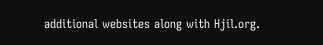additional websites along with Hjil.org.